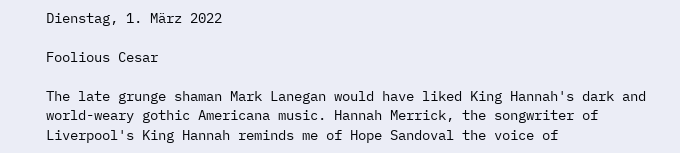Dienstag, 1. März 2022

Foolious Cesar

The late grunge shaman Mark Lanegan would have liked King Hannah's dark and world-weary gothic Americana music. Hannah Merrick, the songwriter of Liverpool's King Hannah reminds me of Hope Sandoval the voice of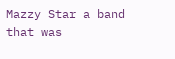Mazzy Star a band that was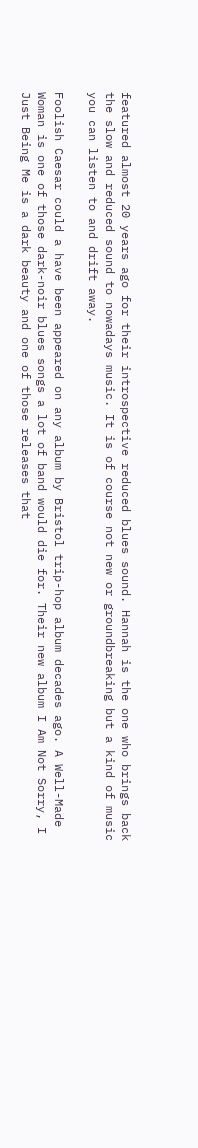featured almost 20 years ago for their introspective reduced blues sound. Hannah is the one who brings back the slow and reduced sound to nowadays music. It is of course not new or groundbreaking but a kind of music you can listen to and drift away.

Foolish Caesar could a have been appeared on any album by Bristol trip-hop album decades ago. A Well-Made Woman is one of those dark-noir blues songs a lot of band would die for. Their new album I Am Not Sorry, I Just Being Me is a dark beauty and one of those releases that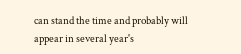can stand the time and probably will appear in several year's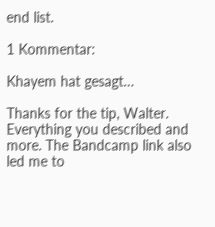end list.

1 Kommentar:

Khayem hat gesagt…

Thanks for the tip, Walter. Everything you described and more. The Bandcamp link also led me to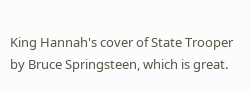King Hannah's cover of State Trooper by Bruce Springsteen, which is great.